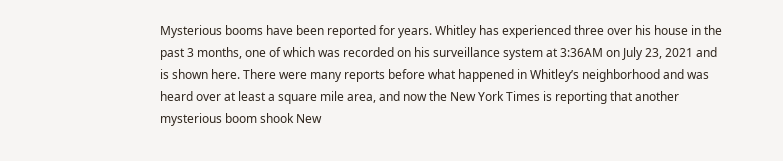Mysterious booms have been reported for years. Whitley has experienced three over his house in the past 3 months, one of which was recorded on his surveillance system at 3:36AM on July 23, 2021 and is shown here. There were many reports before what happened in Whitley’s neighborhood and was heard over at least a square mile area, and now the New York Times is reporting that another mysterious boom shook New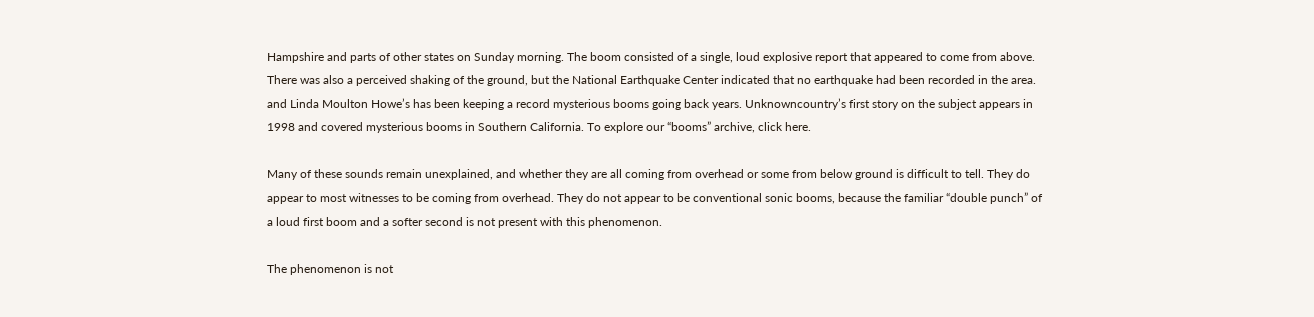Hampshire and parts of other states on Sunday morning. The boom consisted of a single, loud explosive report that appeared to come from above. There was also a perceived shaking of the ground, but the National Earthquake Center indicated that no earthquake had been recorded in the area. and Linda Moulton Howe’s has been keeping a record mysterious booms going back years. Unknowncountry’s first story on the subject appears in 1998 and covered mysterious booms in Southern California. To explore our “booms” archive, click here.

Many of these sounds remain unexplained, and whether they are all coming from overhead or some from below ground is difficult to tell. They do appear to most witnesses to be coming from overhead. They do not appear to be conventional sonic booms, because the familiar “double punch” of a loud first boom and a softer second is not present with this phenomenon.

The phenomenon is not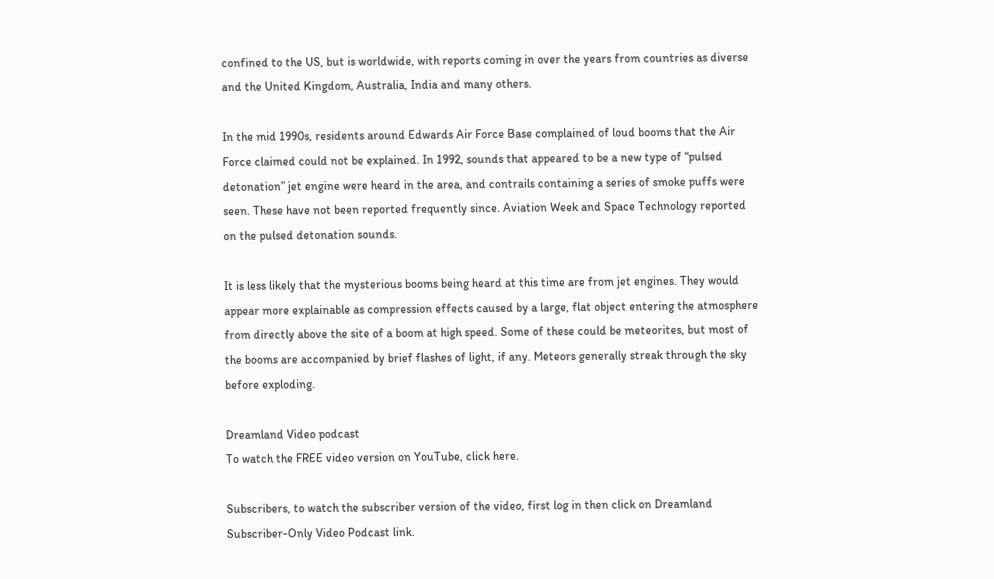confined to the US, but is worldwide, with reports coming in over the years from countries as diverse and the United Kingdom, Australia, India and many others.

In the mid 1990s, residents around Edwards Air Force Base complained of loud booms that the Air Force claimed could not be explained. In 1992, sounds that appeared to be a new type of “pulsed detonation” jet engine were heard in the area, and contrails containing a series of smoke puffs were seen. These have not been reported frequently since. Aviation Week and Space Technology reported on the pulsed detonation sounds.

It is less likely that the mysterious booms being heard at this time are from jet engines. They would appear more explainable as compression effects caused by a large, flat object entering the atmosphere from directly above the site of a boom at high speed. Some of these could be meteorites, but most of the booms are accompanied by brief flashes of light, if any. Meteors generally streak through the sky before exploding.

Dreamland Video podcast
To watch the FREE video version on YouTube, click here.

Subscribers, to watch the subscriber version of the video, first log in then click on Dreamland Subscriber-Only Video Podcast link.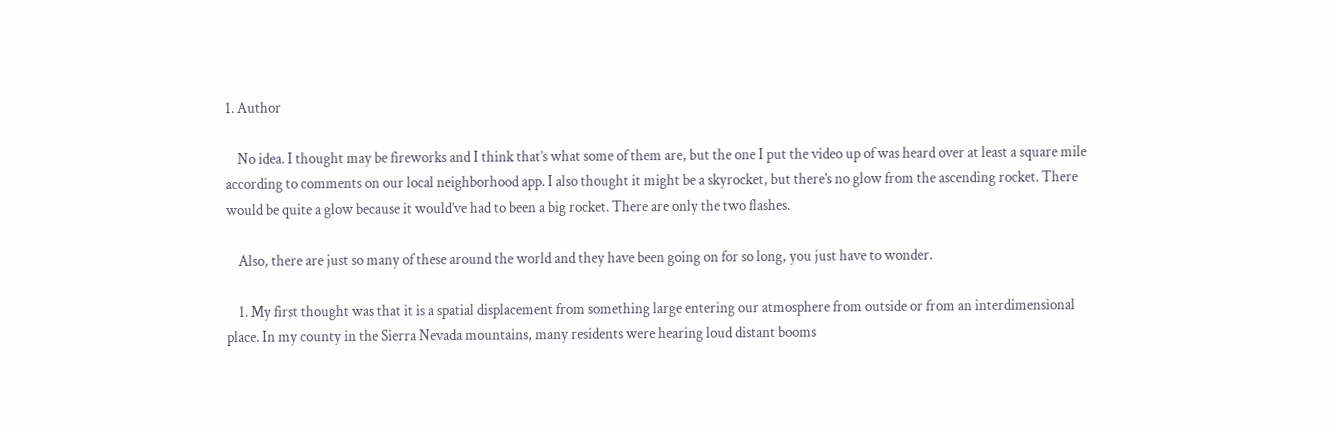1. Author

    No idea. I thought may be fireworks and I think that’s what some of them are, but the one I put the video up of was heard over at least a square mile according to comments on our local neighborhood app. I also thought it might be a skyrocket, but there’s no glow from the ascending rocket. There would be quite a glow because it would’ve had to been a big rocket. There are only the two flashes.

    Also, there are just so many of these around the world and they have been going on for so long, you just have to wonder.

    1. My first thought was that it is a spatial displacement from something large entering our atmosphere from outside or from an interdimensional place. In my county in the Sierra Nevada mountains, many residents were hearing loud distant booms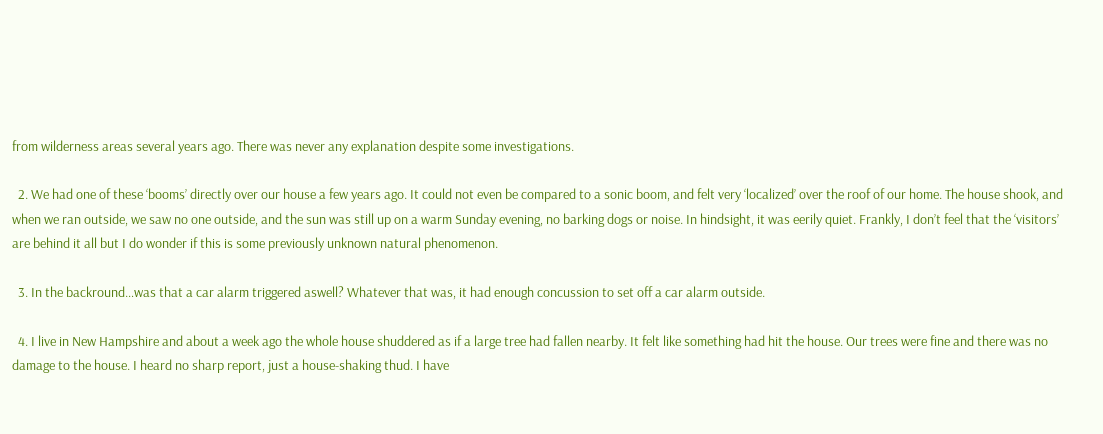from wilderness areas several years ago. There was never any explanation despite some investigations.

  2. We had one of these ‘booms’ directly over our house a few years ago. It could not even be compared to a sonic boom, and felt very ‘localized’ over the roof of our home. The house shook, and when we ran outside, we saw no one outside, and the sun was still up on a warm Sunday evening, no barking dogs or noise. In hindsight, it was eerily quiet. Frankly, I don’t feel that the ‘visitors’ are behind it all but I do wonder if this is some previously unknown natural phenomenon.

  3. In the backround…was that a car alarm triggered aswell? Whatever that was, it had enough concussion to set off a car alarm outside.

  4. I live in New Hampshire and about a week ago the whole house shuddered as if a large tree had fallen nearby. It felt like something had hit the house. Our trees were fine and there was no damage to the house. I heard no sharp report, just a house-shaking thud. I have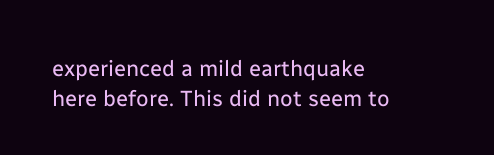experienced a mild earthquake here before. This did not seem to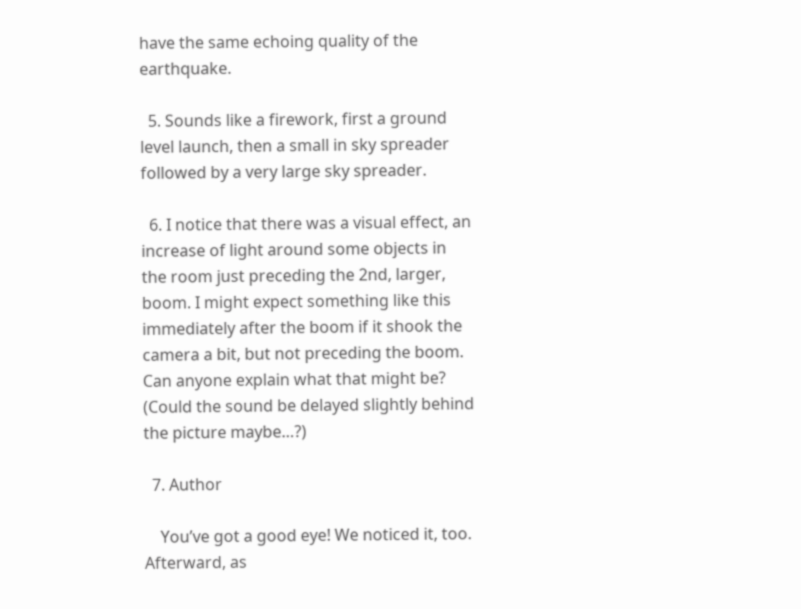have the same echoing quality of the earthquake.

  5. Sounds like a firework, first a ground level launch, then a small in sky spreader followed by a very large sky spreader.

  6. I notice that there was a visual effect, an increase of light around some objects in the room just preceding the 2nd, larger, boom. I might expect something like this immediately after the boom if it shook the camera a bit, but not preceding the boom. Can anyone explain what that might be? (Could the sound be delayed slightly behind the picture maybe…?)

  7. Author

    You’ve got a good eye! We noticed it, too. Afterward, as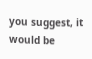you suggest, it would be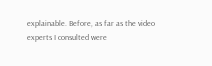explainable. Before, as far as the video experts I consulted were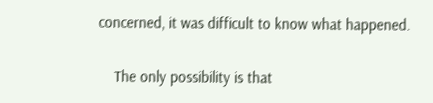concerned, it was difficult to know what happened.

    The only possibility is that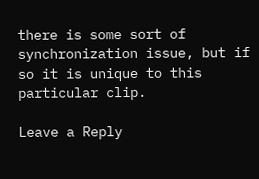there is some sort of synchronization issue, but if so it is unique to this particular clip.

Leave a Reply